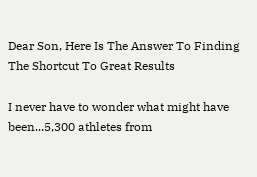Dear Son, Here Is The Answer To Finding The Shortcut To Great Results

I never have to wonder what might have been...5,300 athletes from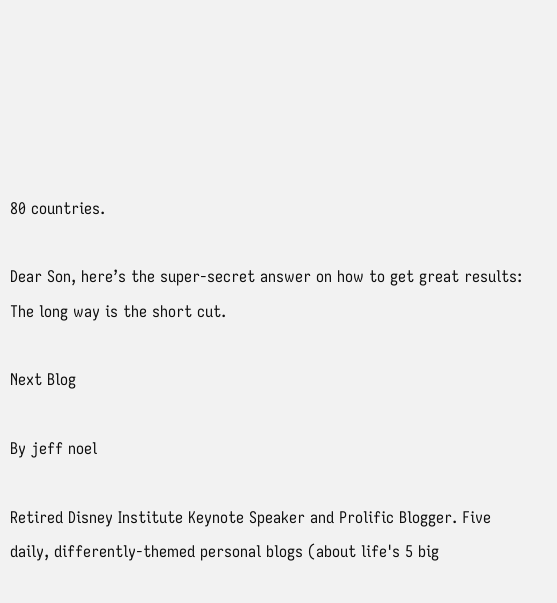80 countries.

Dear Son, here’s the super-secret answer on how to get great results: The long way is the short cut.

Next Blog

By jeff noel

Retired Disney Institute Keynote Speaker and Prolific Blogger. Five daily, differently-themed personal blogs (about life's 5 big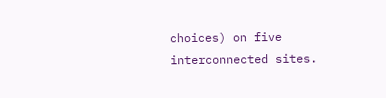choices) on five interconnected sites.